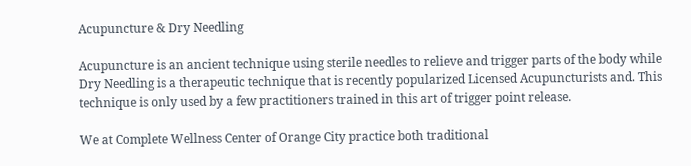Acupuncture & Dry Needling

Acupuncture is an ancient technique using sterile needles to relieve and trigger parts of the body while Dry Needling is a therapeutic technique that is recently popularized Licensed Acupuncturists and. This technique is only used by a few practitioners trained in this art of trigger point release.

We at Complete Wellness Center of Orange City practice both traditional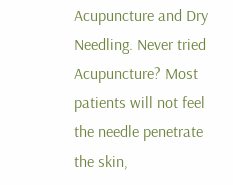Acupuncture and Dry Needling. Never tried Acupuncture? Most patients will not feel the needle penetrate the skin,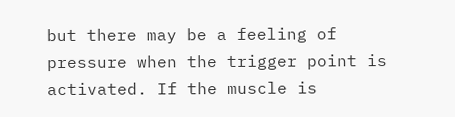but there may be a feeling of pressure when the trigger point is activated. If the muscle is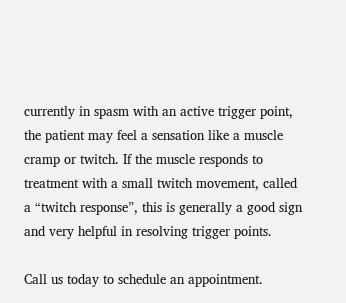currently in spasm with an active trigger point, the patient may feel a sensation like a muscle cramp or twitch. If the muscle responds to treatment with a small twitch movement, called a “twitch response”, this is generally a good sign and very helpful in resolving trigger points.

Call us today to schedule an appointment.